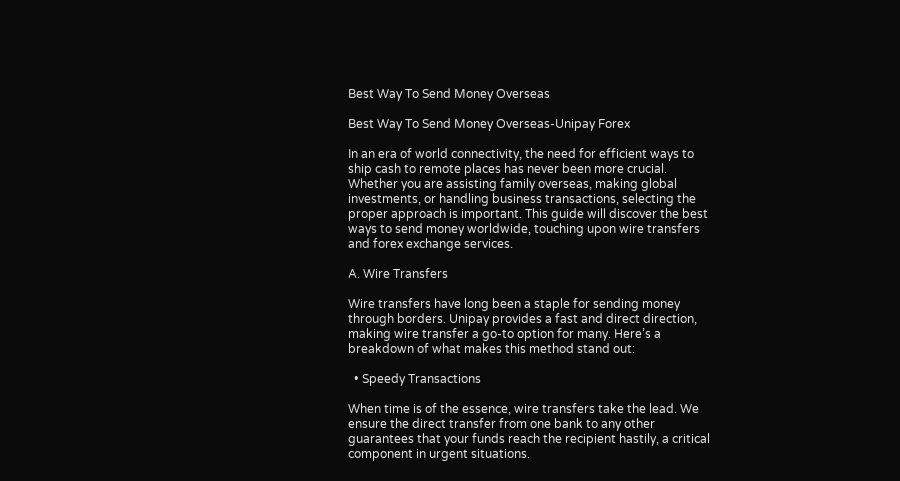Best Way To Send Money Overseas

Best Way To Send Money Overseas-Unipay Forex

In an era of world connectivity, the need for efficient ways to ship cash to remote places has never been more crucial. Whether you are assisting family overseas, making global investments, or handling business transactions, selecting the proper approach is important. This guide will discover the best ways to send money worldwide, touching upon wire transfers and forex exchange services.

A. Wire Transfers

Wire transfers have long been a staple for sending money through borders. Unipay provides a fast and direct direction, making wire transfer a go-to option for many. Here’s a breakdown of what makes this method stand out:

  • Speedy Transactions

When time is of the essence, wire transfers take the lead. We ensure the direct transfer from one bank to any other guarantees that your funds reach the recipient hastily, a critical component in urgent situations.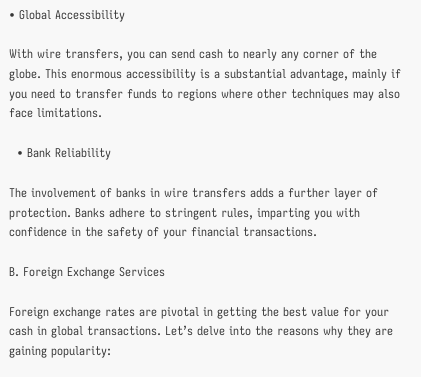• Global Accessibility

With wire transfers, you can send cash to nearly any corner of the globe. This enormous accessibility is a substantial advantage, mainly if you need to transfer funds to regions where other techniques may also face limitations.

  • Bank Reliability

The involvement of banks in wire transfers adds a further layer of protection. Banks adhere to stringent rules, imparting you with confidence in the safety of your financial transactions.

B. Foreign Exchange Services

Foreign exchange rates are pivotal in getting the best value for your cash in global transactions. Let’s delve into the reasons why they are gaining popularity: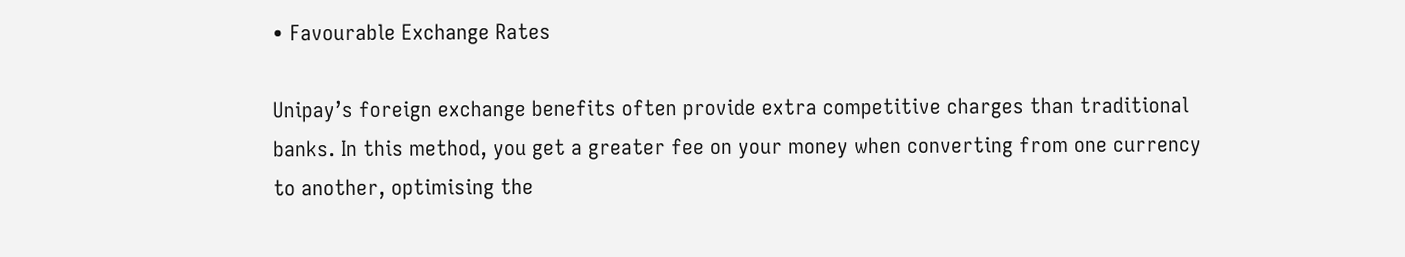• Favourable Exchange Rates

Unipay’s foreign exchange benefits often provide extra competitive charges than traditional banks. In this method, you get a greater fee on your money when converting from one currency to another, optimising the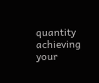quantity achieving your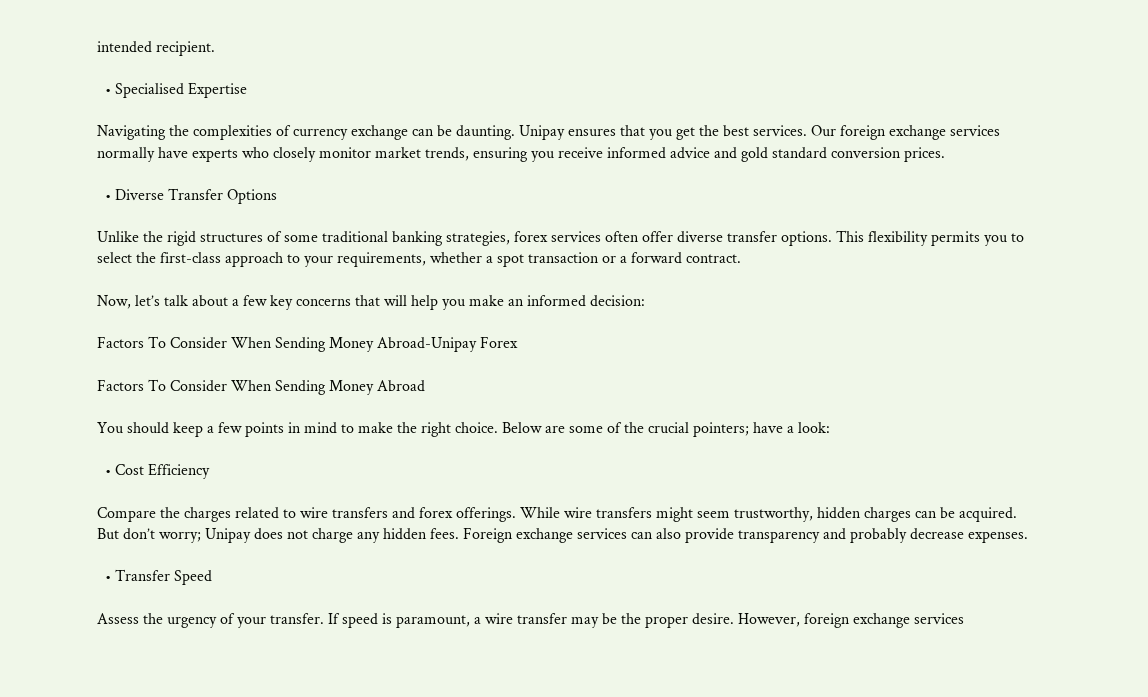intended recipient.

  • Specialised Expertise

Navigating the complexities of currency exchange can be daunting. Unipay ensures that you get the best services. Our foreign exchange services normally have experts who closely monitor market trends, ensuring you receive informed advice and gold standard conversion prices.

  • Diverse Transfer Options

Unlike the rigid structures of some traditional banking strategies, forex services often offer diverse transfer options. This flexibility permits you to select the first-class approach to your requirements, whether a spot transaction or a forward contract.

Now, let’s talk about a few key concerns that will help you make an informed decision:

Factors To Consider When Sending Money Abroad-Unipay Forex

Factors To Consider When Sending Money Abroad

You should keep a few points in mind to make the right choice. Below are some of the crucial pointers; have a look:

  • Cost Efficiency

Compare the charges related to wire transfers and forex offerings. While wire transfers might seem trustworthy, hidden charges can be acquired. But don’t worry; Unipay does not charge any hidden fees. Foreign exchange services can also provide transparency and probably decrease expenses.

  • Transfer Speed

Assess the urgency of your transfer. If speed is paramount, a wire transfer may be the proper desire. However, foreign exchange services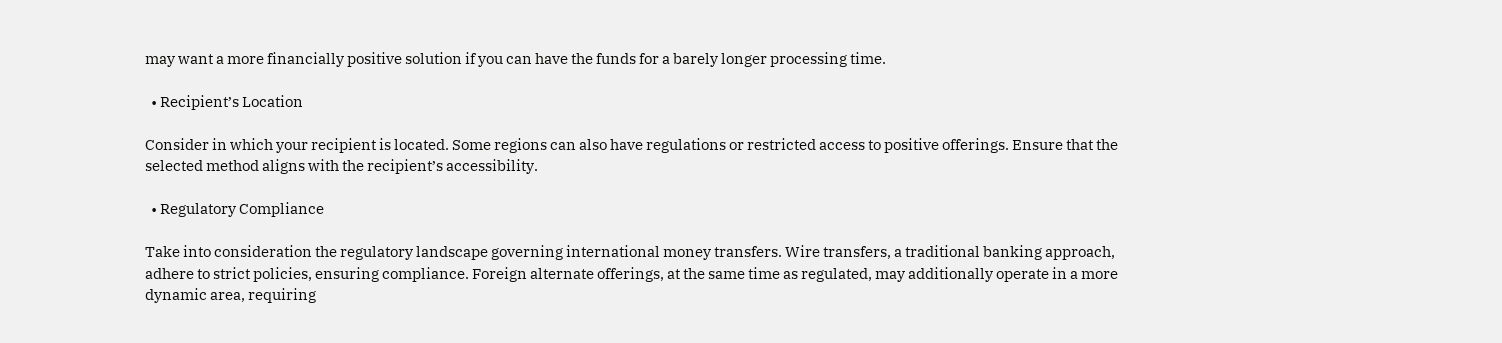may want a more financially positive solution if you can have the funds for a barely longer processing time.

  • Recipient’s Location

Consider in which your recipient is located. Some regions can also have regulations or restricted access to positive offerings. Ensure that the selected method aligns with the recipient’s accessibility.

  • Regulatory Compliance

Take into consideration the regulatory landscape governing international money transfers. Wire transfers, a traditional banking approach, adhere to strict policies, ensuring compliance. Foreign alternate offerings, at the same time as regulated, may additionally operate in a more dynamic area, requiring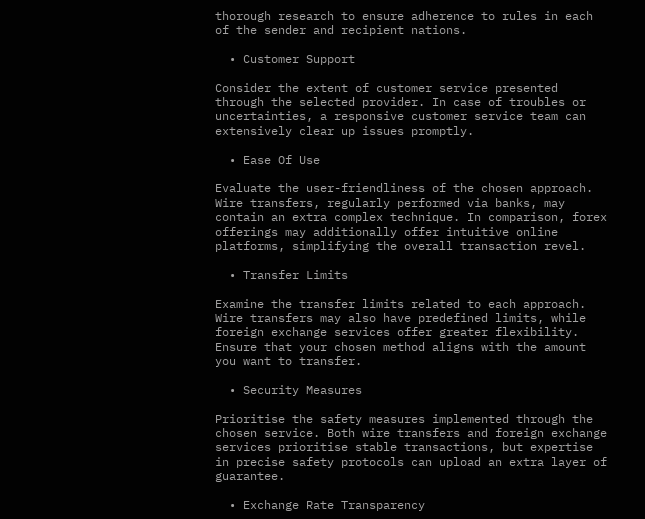thorough research to ensure adherence to rules in each of the sender and recipient nations.

  • Customer Support

Consider the extent of customer service presented through the selected provider. In case of troubles or uncertainties, a responsive customer service team can extensively clear up issues promptly.

  • Ease Of Use

Evaluate the user-friendliness of the chosen approach. Wire transfers, regularly performed via banks, may contain an extra complex technique. In comparison, forex offerings may additionally offer intuitive online platforms, simplifying the overall transaction revel.

  • Transfer Limits

Examine the transfer limits related to each approach. Wire transfers may also have predefined limits, while foreign exchange services offer greater flexibility. Ensure that your chosen method aligns with the amount you want to transfer.

  • Security Measures

Prioritise the safety measures implemented through the chosen service. Both wire transfers and foreign exchange services prioritise stable transactions, but expertise in precise safety protocols can upload an extra layer of guarantee.

  • Exchange Rate Transparency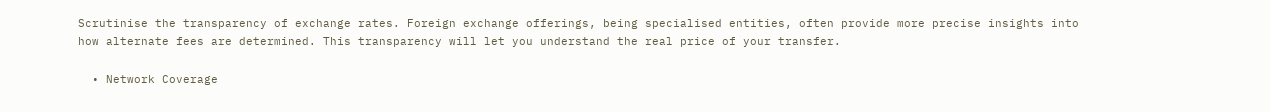Scrutinise the transparency of exchange rates. Foreign exchange offerings, being specialised entities, often provide more precise insights into how alternate fees are determined. This transparency will let you understand the real price of your transfer.

  • Network Coverage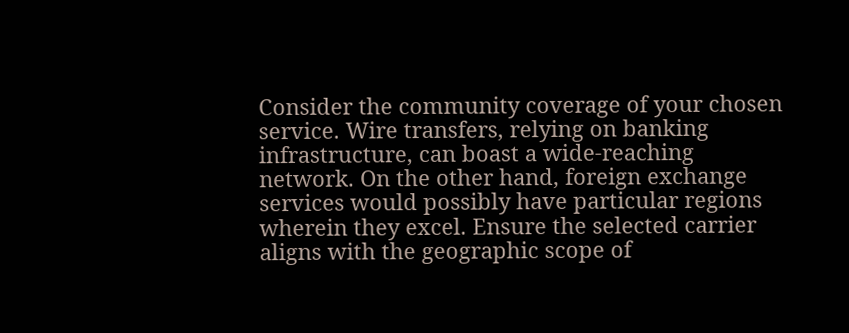Consider the community coverage of your chosen service. Wire transfers, relying on banking infrastructure, can boast a wide-reaching network. On the other hand, foreign exchange services would possibly have particular regions wherein they excel. Ensure the selected carrier aligns with the geographic scope of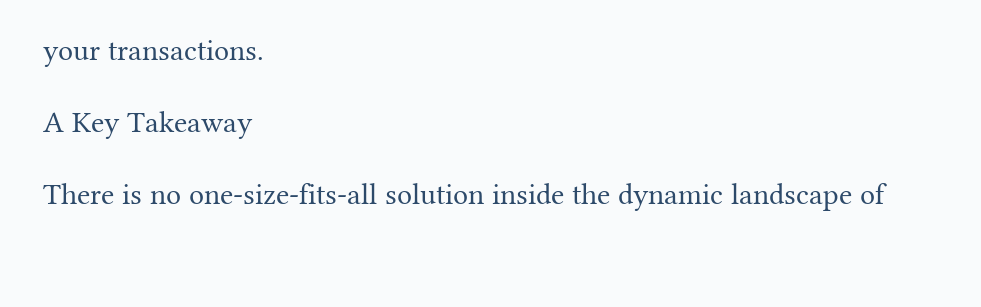your transactions.

A Key Takeaway

There is no one-size-fits-all solution inside the dynamic landscape of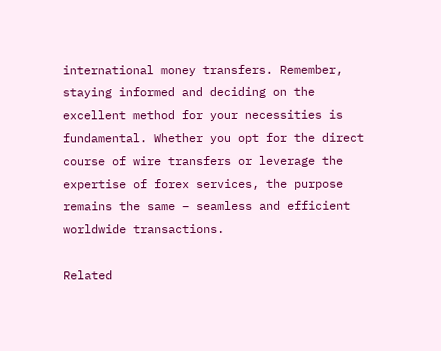international money transfers. Remember, staying informed and deciding on the excellent method for your necessities is fundamental. Whether you opt for the direct course of wire transfers or leverage the expertise of forex services, the purpose remains the same – seamless and efficient worldwide transactions.

Related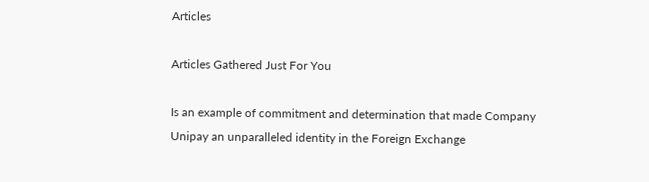Articles

Articles Gathered Just For You

Is an example of commitment and determination that made Company Unipay an unparalleled identity in the Foreign Exchange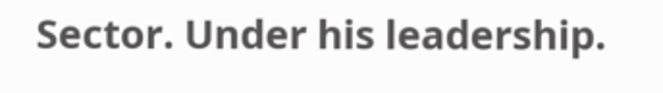Sector. Under his leadership.